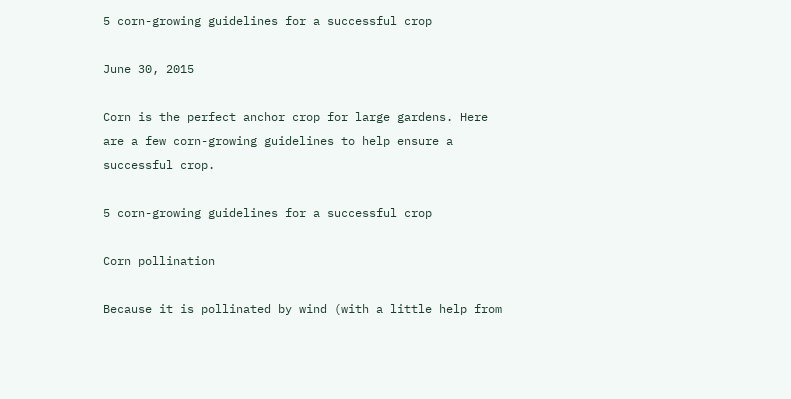5 corn-growing guidelines for a successful crop

June 30, 2015

Corn is the perfect anchor crop for large gardens. Here are a few corn-growing guidelines to help ensure a successful crop.

5 corn-growing guidelines for a successful crop

Corn pollination

Because it is pollinated by wind (with a little help from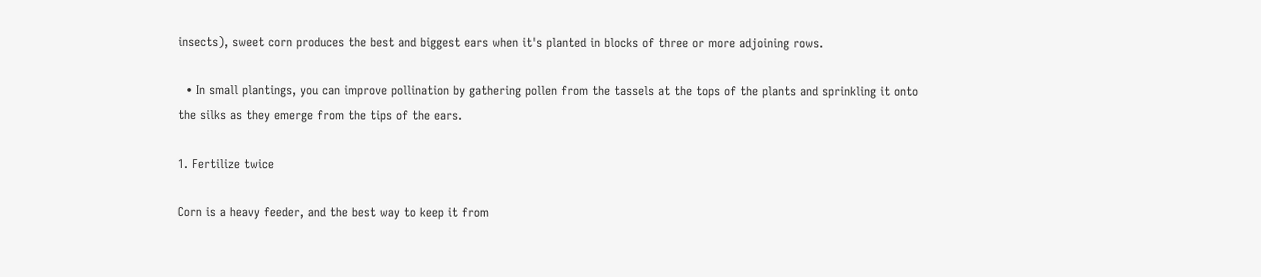insects), sweet corn produces the best and biggest ears when it's planted in blocks of three or more adjoining rows.

  • In small plantings, you can improve pollination by gathering pollen from the tassels at the tops of the plants and sprinkling it onto the silks as they emerge from the tips of the ears.

1. Fertilize twice

Corn is a heavy feeder, and the best way to keep it from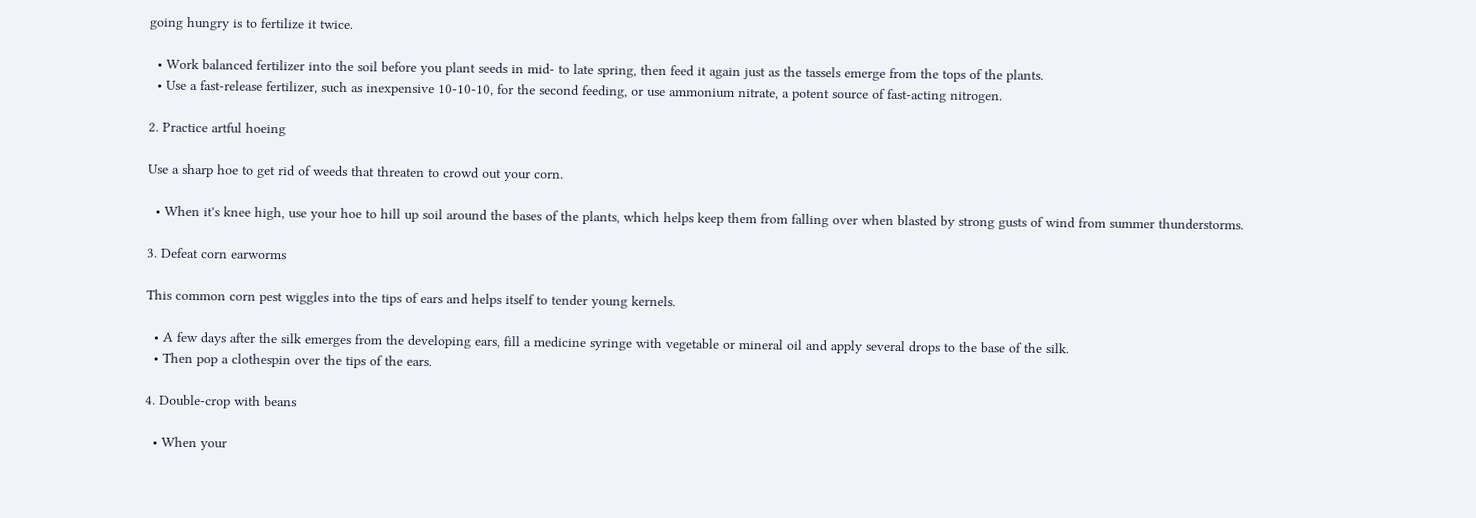going hungry is to fertilize it twice.

  • Work balanced fertilizer into the soil before you plant seeds in mid- to late spring, then feed it again just as the tassels emerge from the tops of the plants.
  • Use a fast-release fertilizer, such as inexpensive 10-10-10, for the second feeding, or use ammonium nitrate, a potent source of fast-acting nitrogen.

2. Practice artful hoeing

Use a sharp hoe to get rid of weeds that threaten to crowd out your corn.

  • When it's knee high, use your hoe to hill up soil around the bases of the plants, which helps keep them from falling over when blasted by strong gusts of wind from summer thunderstorms.

3. Defeat corn earworms

This common corn pest wiggles into the tips of ears and helps itself to tender young kernels.

  • A few days after the silk emerges from the developing ears, fill a medicine syringe with vegetable or mineral oil and apply several drops to the base of the silk.
  • Then pop a clothespin over the tips of the ears.

4. Double-crop with beans

  • When your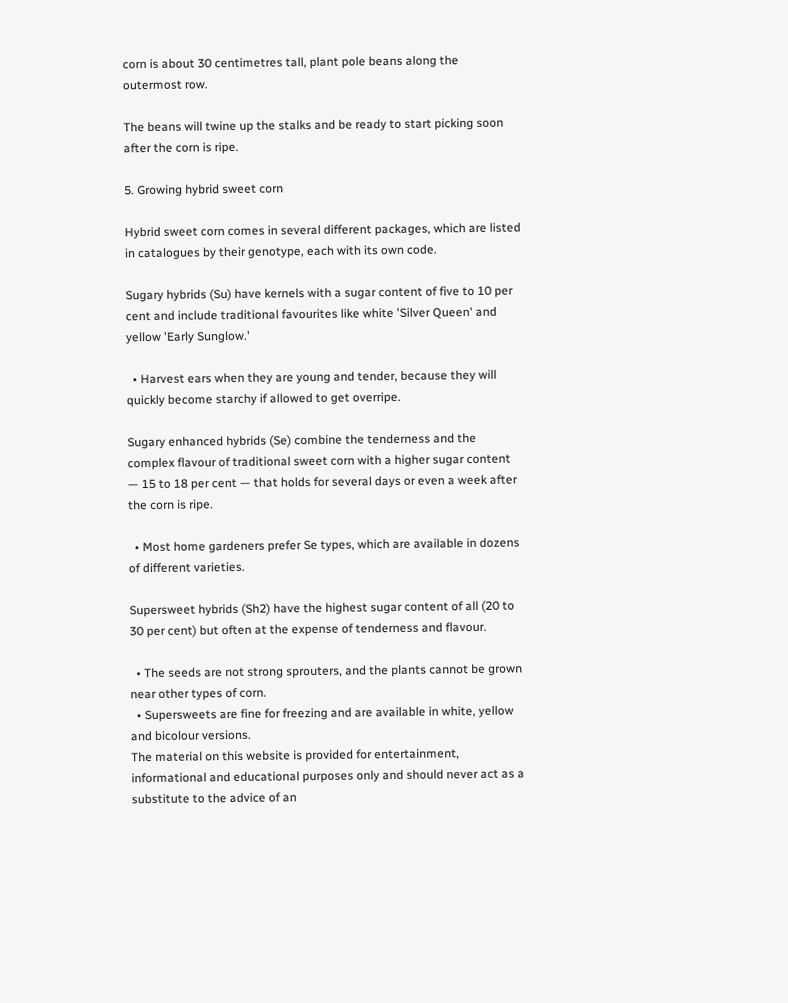corn is about 30 centimetres tall, plant pole beans along the outermost row.

The beans will twine up the stalks and be ready to start picking soon after the corn is ripe.

5. Growing hybrid sweet corn

Hybrid sweet corn comes in several different packages, which are listed in catalogues by their genotype, each with its own code.

Sugary hybrids (Su) have kernels with a sugar content of five to 10 per cent and include traditional favourites like white 'Silver Queen' and yellow 'Early Sunglow.'

  • Harvest ears when they are young and tender, because they will quickly become starchy if allowed to get overripe.

Sugary enhanced hybrids (Se) combine the tenderness and the complex flavour of traditional sweet corn with a higher sugar content — 15 to 18 per cent — that holds for several days or even a week after the corn is ripe.

  • Most home gardeners prefer Se types, which are available in dozens of different varieties.

Supersweet hybrids (Sh2) have the highest sugar content of all (20 to 30 per cent) but often at the expense of tenderness and flavour.

  • The seeds are not strong sprouters, and the plants cannot be grown near other types of corn.
  • Supersweets are fine for freezing and are available in white, yellow and bicolour versions.
The material on this website is provided for entertainment, informational and educational purposes only and should never act as a substitute to the advice of an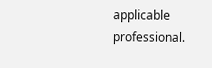applicable professional.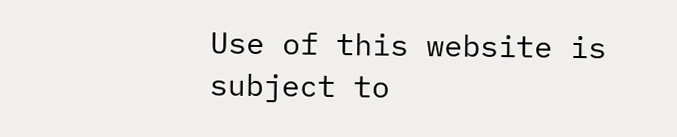Use of this website is subject to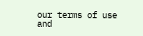our terms of use and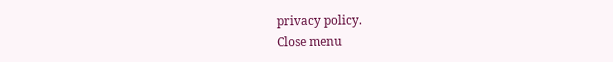privacy policy.
Close menu